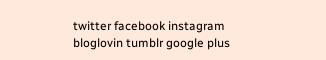twitter facebook instagram bloglovin tumblr google plus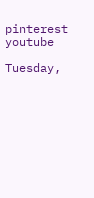pinterest youtube

Tuesday,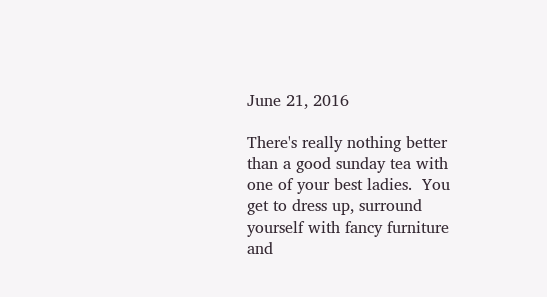June 21, 2016

There's really nothing better than a good sunday tea with one of your best ladies.  You get to dress up, surround yourself with fancy furniture and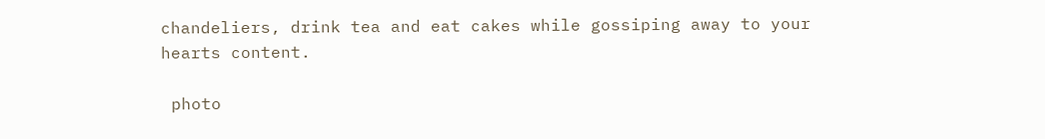chandeliers, drink tea and eat cakes while gossiping away to your hearts content.

 photo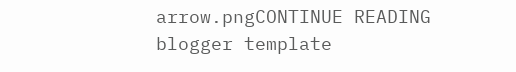arrow.pngCONTINUE READING
blogger template